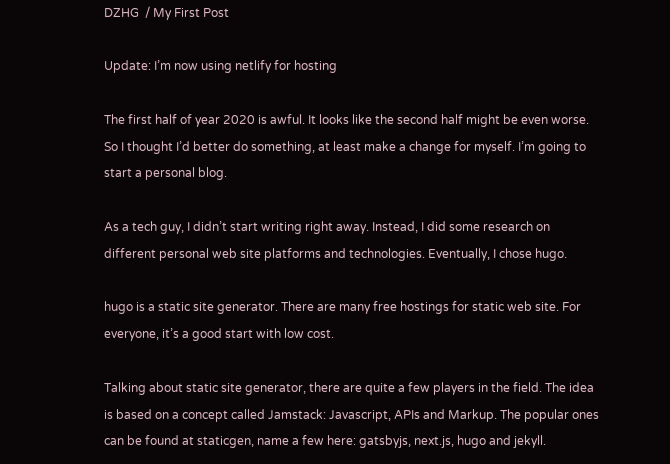DZHG  / My First Post

Update: I’m now using netlify for hosting

The first half of year 2020 is awful. It looks like the second half might be even worse. So I thought I’d better do something, at least make a change for myself. I’m going to start a personal blog.

As a tech guy, I didn’t start writing right away. Instead, I did some research on different personal web site platforms and technologies. Eventually, I chose hugo.

hugo is a static site generator. There are many free hostings for static web site. For everyone, it’s a good start with low cost.

Talking about static site generator, there are quite a few players in the field. The idea is based on a concept called Jamstack: Javascript, APIs and Markup. The popular ones can be found at staticgen, name a few here: gatsbyjs, next.js, hugo and jekyll.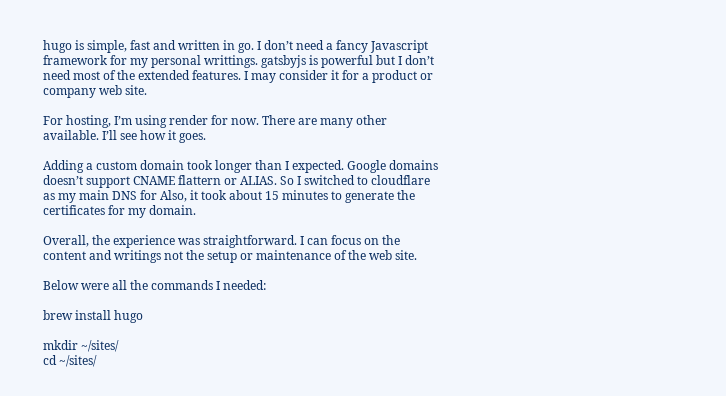hugo is simple, fast and written in go. I don’t need a fancy Javascript framework for my personal writtings. gatsbyjs is powerful but I don’t need most of the extended features. I may consider it for a product or company web site.

For hosting, I’m using render for now. There are many other available. I’ll see how it goes.

Adding a custom domain took longer than I expected. Google domains doesn’t support CNAME flattern or ALIAS. So I switched to cloudflare as my main DNS for Also, it took about 15 minutes to generate the certificates for my domain.

Overall, the experience was straightforward. I can focus on the content and writings not the setup or maintenance of the web site.

Below were all the commands I needed:

brew install hugo

mkdir ~/sites/
cd ~/sites/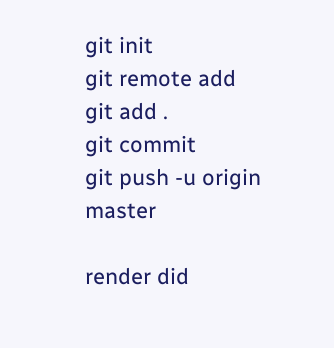git init
git remote add
git add .
git commit
git push -u origin master

render did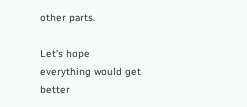other parts.

Let’s hope everything would get better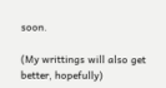soon.

(My writtings will also get better, hopefully)